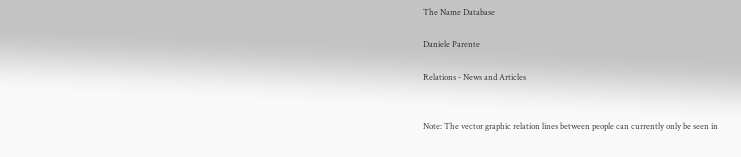The Name Database

Daniele Parente

Relations - News and Articles


Note: The vector graphic relation lines between people can currently only be seen in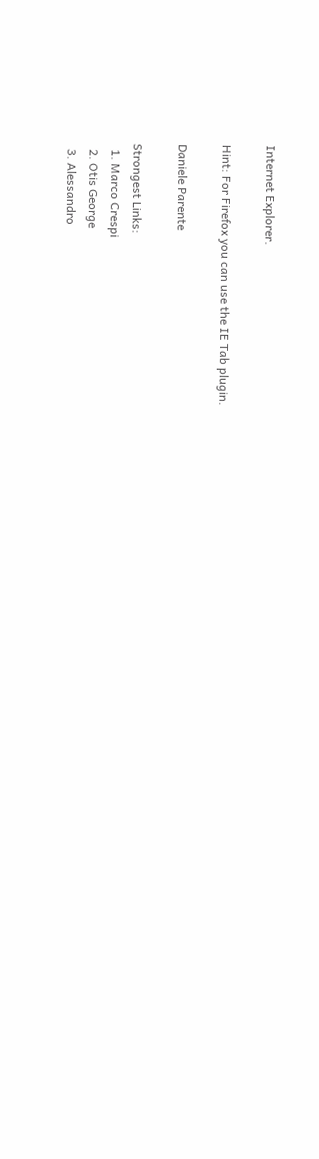Internet Explorer.

Hint: For Firefox you can use the IE Tab plugin.

Daniele Parente

Strongest Links:
  1. Marco Crespi
  2. Otis George
  3. Alessandro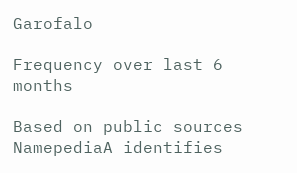Garofalo

Frequency over last 6 months

Based on public sources NamepediaA identifies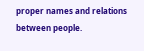proper names and relations between people.